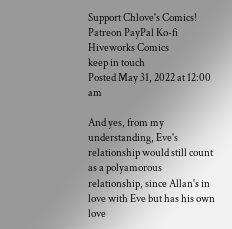Support Chlove's Comics!
Patreon PayPal Ko-fi
Hiveworks Comics
keep in touch
Posted May 31, 2022 at 12:00 am

And yes, from my understanding, Eve's relationship would still count as a polyamorous relationship, since Allan's in love with Eve but has his own love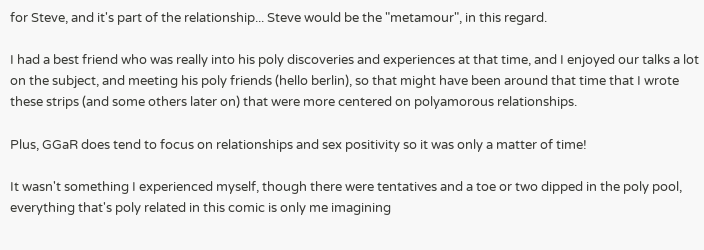for Steve, and it's part of the relationship... Steve would be the "metamour", in this regard.

I had a best friend who was really into his poly discoveries and experiences at that time, and I enjoyed our talks a lot on the subject, and meeting his poly friends (hello berlin), so that might have been around that time that I wrote these strips (and some others later on) that were more centered on polyamorous relationships.

Plus, GGaR does tend to focus on relationships and sex positivity so it was only a matter of time!

It wasn't something I experienced myself, though there were tentatives and a toe or two dipped in the poly pool, everything that's poly related in this comic is only me imagining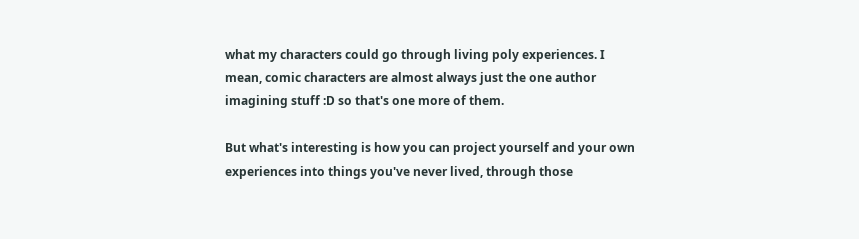what my characters could go through living poly experiences. I mean, comic characters are almost always just the one author imagining stuff :D so that's one more of them.

But what's interesting is how you can project yourself and your own experiences into things you've never lived, through those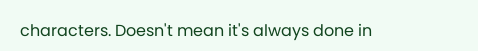characters. Doesn't mean it's always done in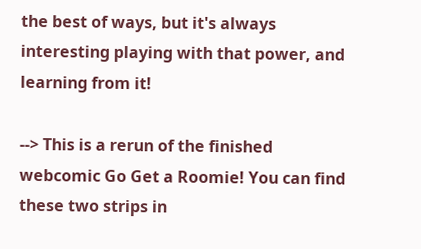the best of ways, but it's always interesting playing with that power, and learning from it!

--> This is a rerun of the finished webcomic Go Get a Roomie! You can find these two strips in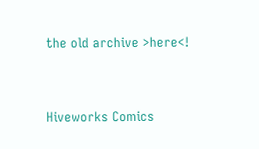the old archive >here<!


Hiveworks Comics